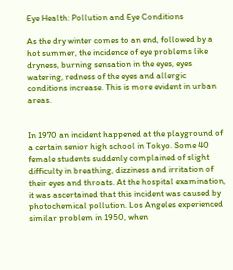Eye Health: Pollution and Eye Conditions

As the dry winter comes to an end, followed by a hot summer, the incidence of eye problems like dryness, burning sensation in the eyes, eyes watering, redness of the eyes and allergic conditions increase. This is more evident in urban areas.


In 1970 an incident happened at the playground of a certain senior high school in Tokyo. Some 40 female students suddenly complained of slight difficulty in breathing, dizziness and irritation of their eyes and throats. At the hospital examination, it was ascertained that this incident was caused by photochemical pollution. Los Angeles experienced similar problem in 1950, when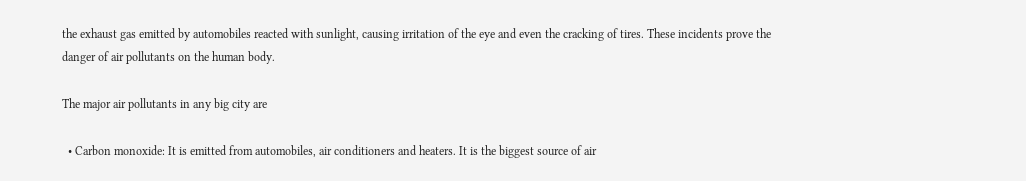the exhaust gas emitted by automobiles reacted with sunlight, causing irritation of the eye and even the cracking of tires. These incidents prove the danger of air pollutants on the human body.

The major air pollutants in any big city are

  • Carbon monoxide: It is emitted from automobiles, air conditioners and heaters. It is the biggest source of air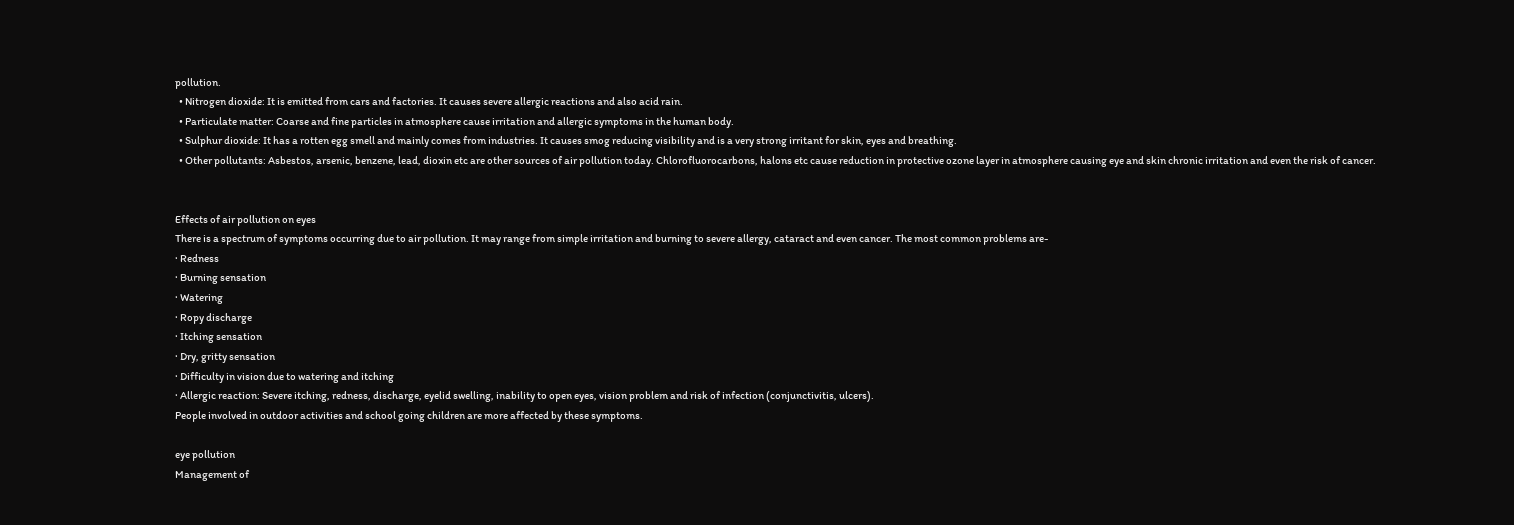pollution.
  • Nitrogen dioxide: It is emitted from cars and factories. It causes severe allergic reactions and also acid rain.
  • Particulate matter: Coarse and fine particles in atmosphere cause irritation and allergic symptoms in the human body.
  • Sulphur dioxide: It has a rotten egg smell and mainly comes from industries. It causes smog reducing visibility and is a very strong irritant for skin, eyes and breathing.
  • Other pollutants: Asbestos, arsenic, benzene, lead, dioxin etc are other sources of air pollution today. Chlorofluorocarbons, halons etc cause reduction in protective ozone layer in atmosphere causing eye and skin chronic irritation and even the risk of cancer.


Effects of air pollution on eyes
There is a spectrum of symptoms occurring due to air pollution. It may range from simple irritation and burning to severe allergy, cataract and even cancer. The most common problems are-
· Redness
· Burning sensation
· Watering
· Ropy discharge
· Itching sensation
· Dry, gritty sensation
· Difficulty in vision due to watering and itching
· Allergic reaction: Severe itching, redness, discharge, eyelid swelling, inability to open eyes, vision problem and risk of infection (conjunctivitis, ulcers).
People involved in outdoor activities and school going children are more affected by these symptoms.

eye pollution
Management of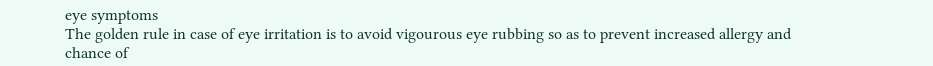eye symptoms
The golden rule in case of eye irritation is to avoid vigourous eye rubbing so as to prevent increased allergy and chance of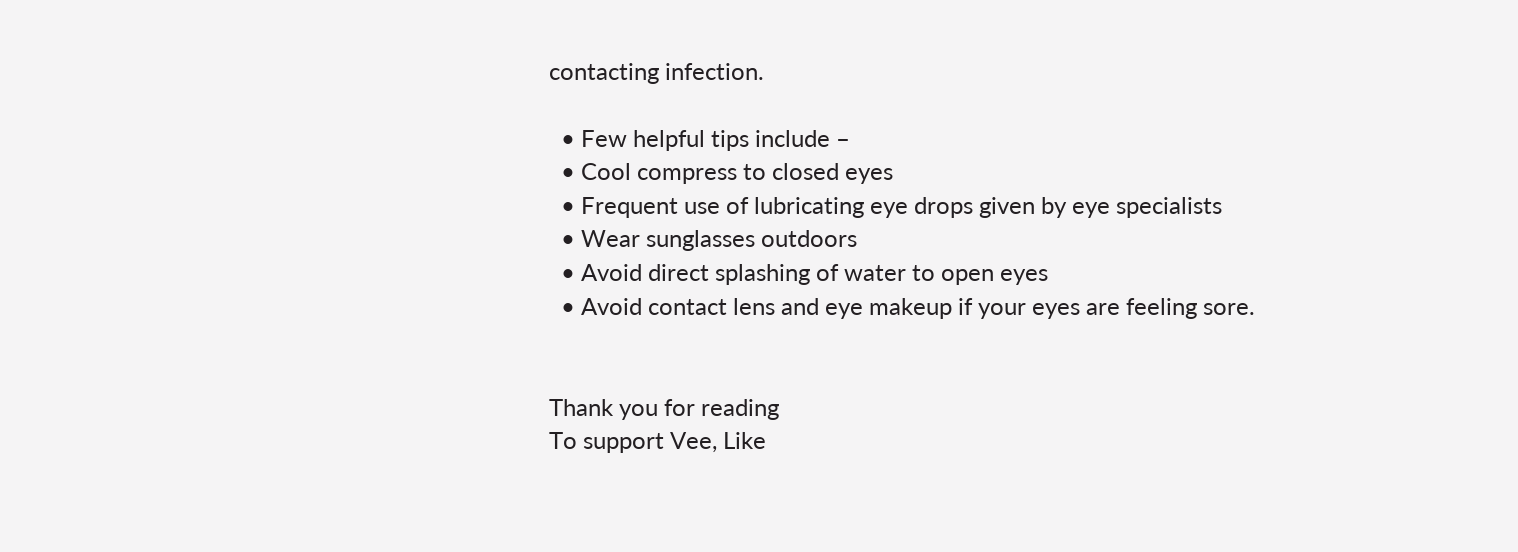contacting infection.

  • Few helpful tips include –
  • Cool compress to closed eyes
  • Frequent use of lubricating eye drops given by eye specialists
  • Wear sunglasses outdoors
  • Avoid direct splashing of water to open eyes
  • Avoid contact lens and eye makeup if your eyes are feeling sore.


Thank you for reading
To support Vee, Like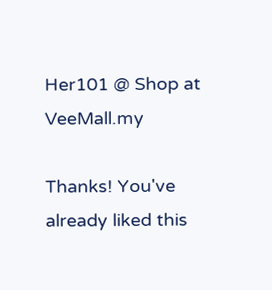Her101 @ Shop at VeeMall.my

Thanks! You've already liked this